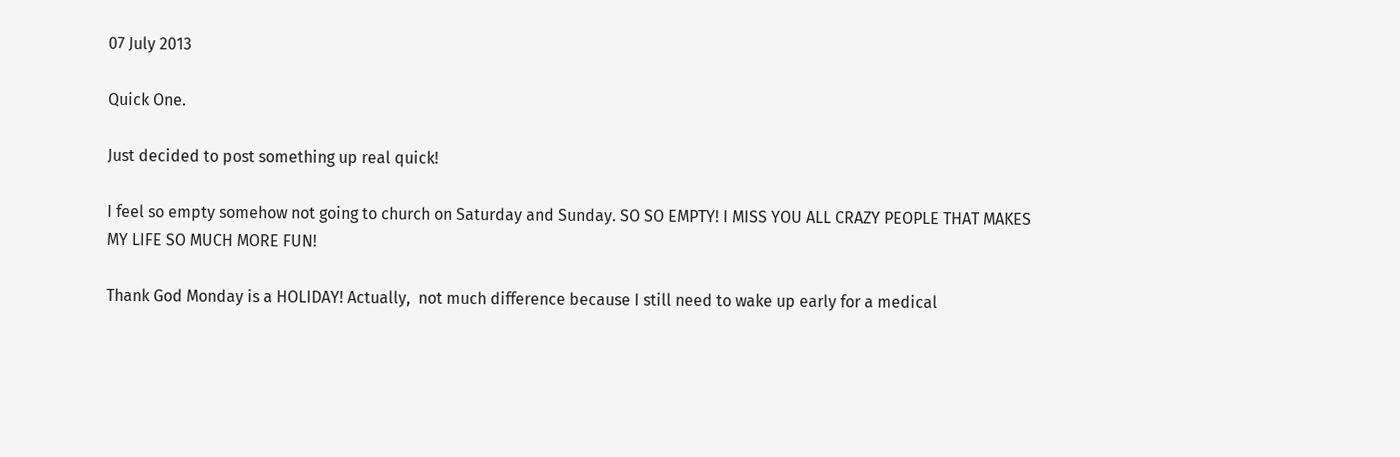07 July 2013

Quick One.

Just decided to post something up real quick!

I feel so empty somehow not going to church on Saturday and Sunday. SO SO EMPTY! I MISS YOU ALL CRAZY PEOPLE THAT MAKES MY LIFE SO MUCH MORE FUN!

Thank God Monday is a HOLIDAY! Actually,  not much difference because I still need to wake up early for a medical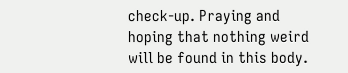check-up. Praying and hoping that nothing weird will be found in this body.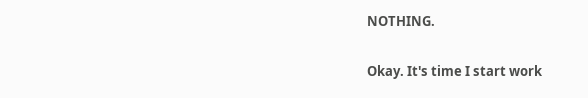NOTHING.

Okay. It's time I start work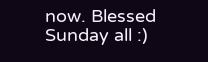now. Blessed Sunday all :)